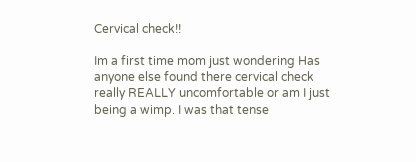Cervical check!!

Im a first time mom just wondering Has anyone else found there cervical check really REALLY uncomfortable or am I just being a wimp. I was that tense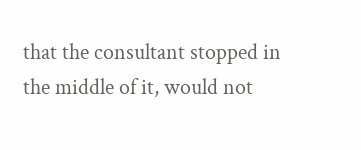that the consultant stopped in the middle of it, would not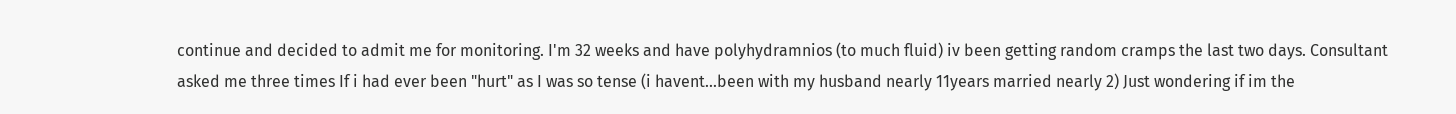continue and decided to admit me for monitoring. I'm 32 weeks and have polyhydramnios (to much fluid) iv been getting random cramps the last two days. Consultant asked me three times If i had ever been "hurt" as I was so tense (i havent...been with my husband nearly 11years married nearly 2) Just wondering if im the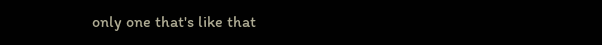only one that's like that